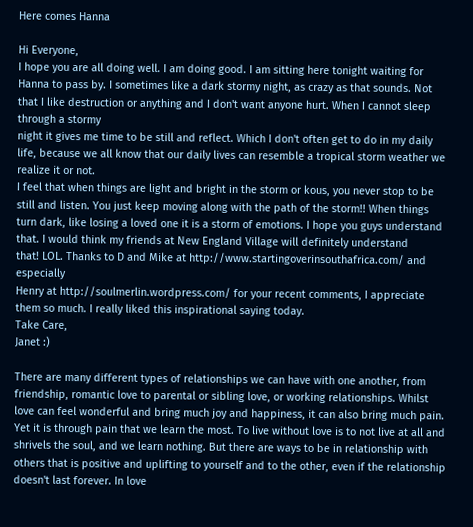Here comes Hanna

Hi Everyone,
I hope you are all doing well. I am doing good. I am sitting here tonight waiting for Hanna to pass by. I sometimes like a dark stormy night, as crazy as that sounds. Not that I like destruction or anything and I don't want anyone hurt. When I cannot sleep through a stormy
night it gives me time to be still and reflect. Which I don't often get to do in my daily life, because we all know that our daily lives can resemble a tropical storm weather we realize it or not.
I feel that when things are light and bright in the storm or kous, you never stop to be still and listen. You just keep moving along with the path of the storm!! When things turn dark, like losing a loved one it is a storm of emotions. I hope you guys understand that. I would think my friends at New England Village will definitely understand
that! LOL. Thanks to D and Mike at http://www.startingoverinsouthafrica.com/ and especially
Henry at http://soulmerlin.wordpress.com/ for your recent comments, I appreciate them so much. I really liked this inspirational saying today.
Take Care,
Janet :)

There are many different types of relationships we can have with one another, from friendship, romantic love to parental or sibling love, or working relationships. Whilst love can feel wonderful and bring much joy and happiness, it can also bring much pain. Yet it is through pain that we learn the most. To live without love is to not live at all and shrivels the soul, and we learn nothing. But there are ways to be in relationship with others that is positive and uplifting to yourself and to the other, even if the relationship doesn't last forever. In love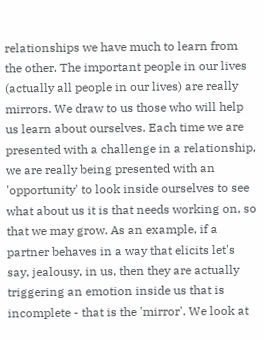relationships we have much to learn from the other. The important people in our lives (actually all people in our lives) are really mirrors. We draw to us those who will help us learn about ourselves. Each time we are presented with a challenge in a relationship, we are really being presented with an 'opportunity' to look inside ourselves to see what about us it is that needs working on, so that we may grow. As an example, if a partner behaves in a way that elicits let's say, jealousy, in us, then they are actually triggering an emotion inside us that is incomplete - that is the 'mirror'. We look at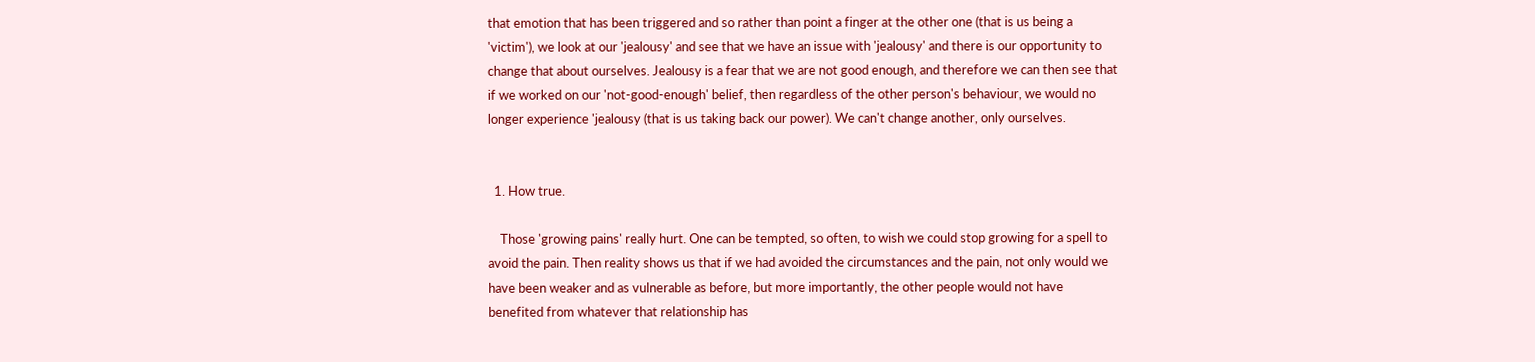that emotion that has been triggered and so rather than point a finger at the other one (that is us being a 'victim'), we look at our 'jealousy' and see that we have an issue with 'jealousy' and there is our opportunity to change that about ourselves. Jealousy is a fear that we are not good enough, and therefore we can then see that if we worked on our 'not-good-enough' belief, then regardless of the other person's behaviour, we would no longer experience 'jealousy (that is us taking back our power). We can't change another, only ourselves.


  1. How true.

    Those 'growing pains' really hurt. One can be tempted, so often, to wish we could stop growing for a spell to avoid the pain. Then reality shows us that if we had avoided the circumstances and the pain, not only would we have been weaker and as vulnerable as before, but more importantly, the other people would not have benefited from whatever that relationship has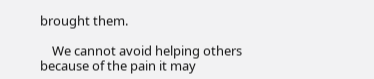brought them.

    We cannot avoid helping others because of the pain it may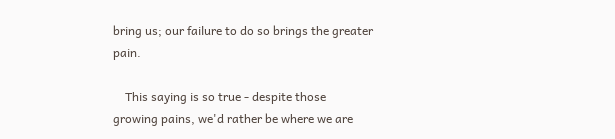bring us; our failure to do so brings the greater pain.

    This saying is so true - despite those growing pains, we'd rather be where we are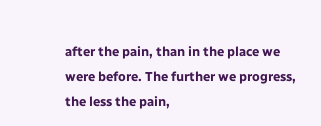after the pain, than in the place we were before. The further we progress, the less the pain,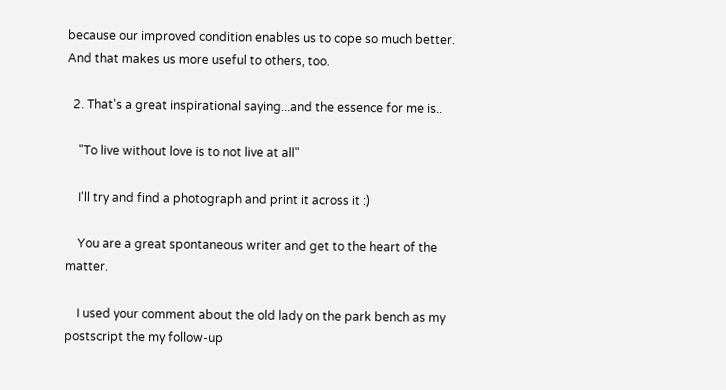because our improved condition enables us to cope so much better. And that makes us more useful to others, too.

  2. That's a great inspirational saying...and the essence for me is..

    "To live without love is to not live at all"

    I'll try and find a photograph and print it across it :)

    You are a great spontaneous writer and get to the heart of the matter.

    I used your comment about the old lady on the park bench as my postscript the my follow-up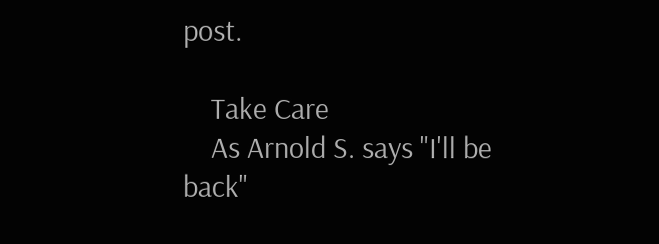post.

    Take Care
    As Arnold S. says "I'll be back"